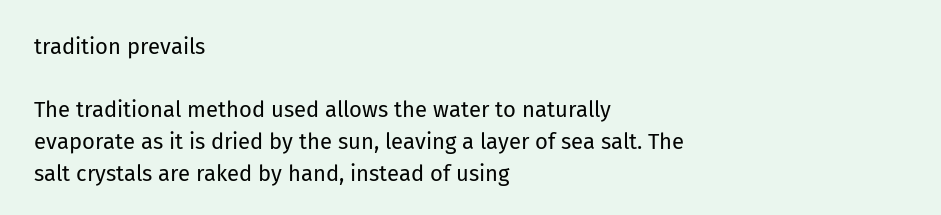tradition prevails

The traditional method used allows the water to naturally evaporate as it is dried by the sun, leaving a layer of sea salt. The salt crystals are raked by hand, instead of using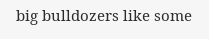big bulldozers like some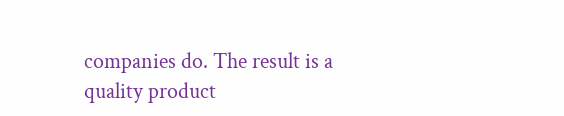companies do. The result is a quality product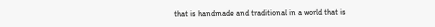that is handmade and traditional in a world that is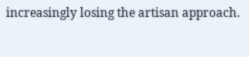increasingly losing the artisan approach.